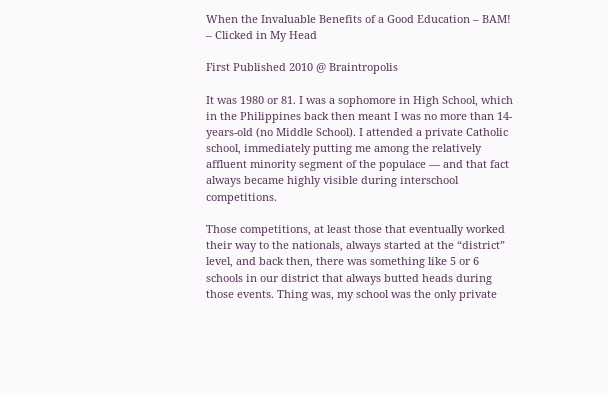When the Invaluable Benefits of a Good Education – BAM! – Clicked in My Head

First Published 2010 @ Braintropolis

It was 1980 or 81. I was a sophomore in High School, which in the Philippines back then meant I was no more than 14-years-old (no Middle School). I attended a private Catholic school, immediately putting me among the relatively affluent minority segment of the populace — and that fact always became highly visible during interschool competitions.

Those competitions, at least those that eventually worked their way to the nationals, always started at the “district” level, and back then, there was something like 5 or 6 schools in our district that always butted heads during those events. Thing was, my school was the only private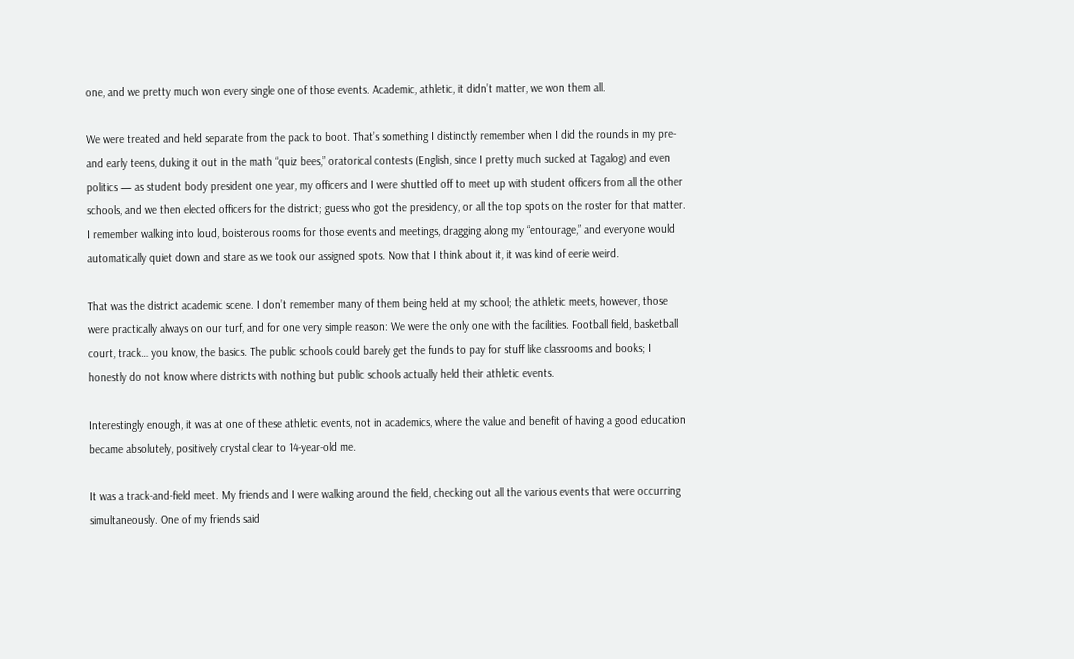one, and we pretty much won every single one of those events. Academic, athletic, it didn’t matter, we won them all.

We were treated and held separate from the pack to boot. That’s something I distinctly remember when I did the rounds in my pre- and early teens, duking it out in the math “quiz bees,” oratorical contests (English, since I pretty much sucked at Tagalog) and even politics — as student body president one year, my officers and I were shuttled off to meet up with student officers from all the other schools, and we then elected officers for the district; guess who got the presidency, or all the top spots on the roster for that matter. I remember walking into loud, boisterous rooms for those events and meetings, dragging along my “entourage,” and everyone would automatically quiet down and stare as we took our assigned spots. Now that I think about it, it was kind of eerie weird.

That was the district academic scene. I don’t remember many of them being held at my school; the athletic meets, however, those were practically always on our turf, and for one very simple reason: We were the only one with the facilities. Football field, basketball court, track… you know, the basics. The public schools could barely get the funds to pay for stuff like classrooms and books; I honestly do not know where districts with nothing but public schools actually held their athletic events.

Interestingly enough, it was at one of these athletic events, not in academics, where the value and benefit of having a good education became absolutely, positively crystal clear to 14-year-old me.

It was a track-and-field meet. My friends and I were walking around the field, checking out all the various events that were occurring simultaneously. One of my friends said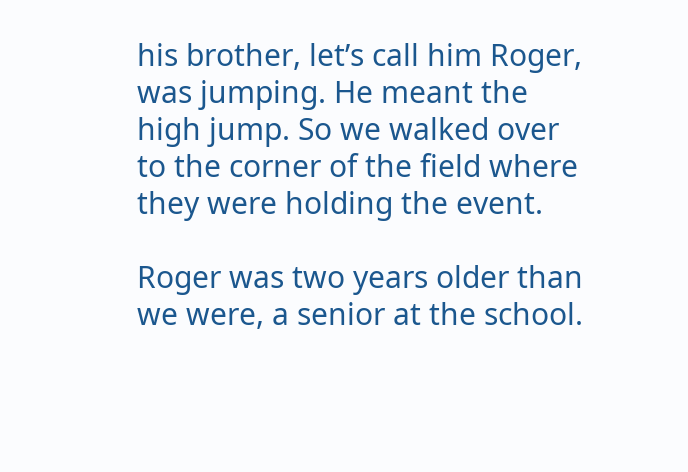his brother, let’s call him Roger, was jumping. He meant the high jump. So we walked over to the corner of the field where they were holding the event.

Roger was two years older than we were, a senior at the school.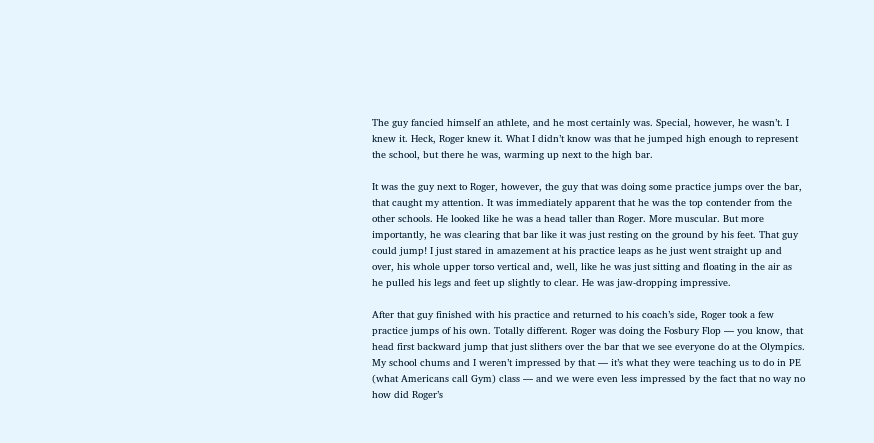The guy fancied himself an athlete, and he most certainly was. Special, however, he wasn’t. I knew it. Heck, Roger knew it. What I didn’t know was that he jumped high enough to represent the school, but there he was, warming up next to the high bar.

It was the guy next to Roger, however, the guy that was doing some practice jumps over the bar, that caught my attention. It was immediately apparent that he was the top contender from the other schools. He looked like he was a head taller than Roger. More muscular. But more importantly, he was clearing that bar like it was just resting on the ground by his feet. That guy could jump! I just stared in amazement at his practice leaps as he just went straight up and over, his whole upper torso vertical and, well, like he was just sitting and floating in the air as he pulled his legs and feet up slightly to clear. He was jaw-dropping impressive.

After that guy finished with his practice and returned to his coach’s side, Roger took a few practice jumps of his own. Totally different. Roger was doing the Fosbury Flop — you know, that head first backward jump that just slithers over the bar that we see everyone do at the Olympics. My school chums and I weren’t impressed by that — it’s what they were teaching us to do in PE (what Americans call Gym) class — and we were even less impressed by the fact that no way no how did Roger’s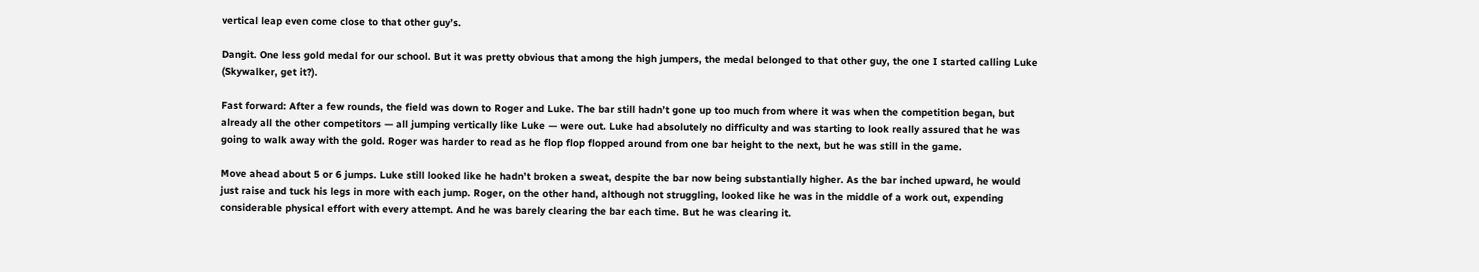vertical leap even come close to that other guy’s.

Dangit. One less gold medal for our school. But it was pretty obvious that among the high jumpers, the medal belonged to that other guy, the one I started calling Luke (Skywalker, get it?).

Fast forward: After a few rounds, the field was down to Roger and Luke. The bar still hadn’t gone up too much from where it was when the competition began, but already all the other competitors — all jumping vertically like Luke — were out. Luke had absolutely no difficulty and was starting to look really assured that he was going to walk away with the gold. Roger was harder to read as he flop flop flopped around from one bar height to the next, but he was still in the game.

Move ahead about 5 or 6 jumps. Luke still looked like he hadn’t broken a sweat, despite the bar now being substantially higher. As the bar inched upward, he would just raise and tuck his legs in more with each jump. Roger, on the other hand, although not struggling, looked like he was in the middle of a work out, expending considerable physical effort with every attempt. And he was barely clearing the bar each time. But he was clearing it.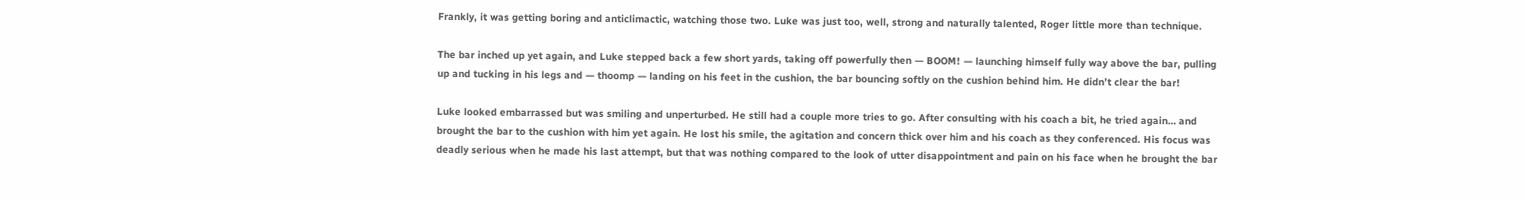Frankly, it was getting boring and anticlimactic, watching those two. Luke was just too, well, strong and naturally talented, Roger little more than technique.

The bar inched up yet again, and Luke stepped back a few short yards, taking off powerfully then — BOOM! — launching himself fully way above the bar, pulling up and tucking in his legs and — thoomp — landing on his feet in the cushion, the bar bouncing softly on the cushion behind him. He didn’t clear the bar!

Luke looked embarrassed but was smiling and unperturbed. He still had a couple more tries to go. After consulting with his coach a bit, he tried again… and brought the bar to the cushion with him yet again. He lost his smile, the agitation and concern thick over him and his coach as they conferenced. His focus was deadly serious when he made his last attempt, but that was nothing compared to the look of utter disappointment and pain on his face when he brought the bar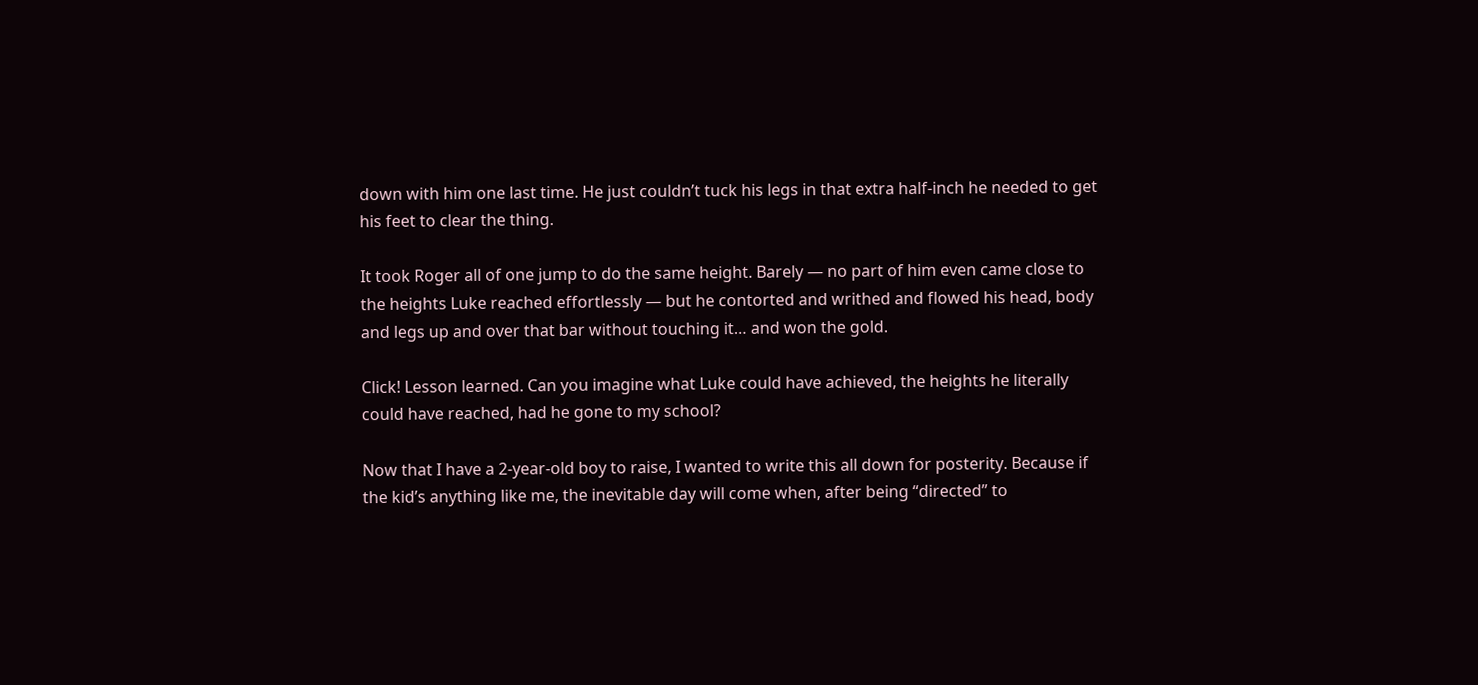down with him one last time. He just couldn’t tuck his legs in that extra half-inch he needed to get his feet to clear the thing.

It took Roger all of one jump to do the same height. Barely — no part of him even came close to the heights Luke reached effortlessly — but he contorted and writhed and flowed his head, body and legs up and over that bar without touching it… and won the gold.

Click! Lesson learned. Can you imagine what Luke could have achieved, the heights he literally could have reached, had he gone to my school?

Now that I have a 2-year-old boy to raise, I wanted to write this all down for posterity. Because if the kid’s anything like me, the inevitable day will come when, after being “directed” to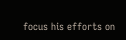focus his efforts on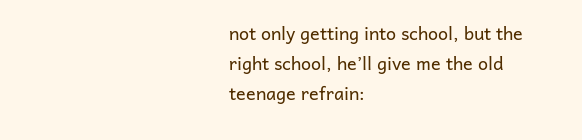not only getting into school, but the right school, he’ll give me the old teenage refrain: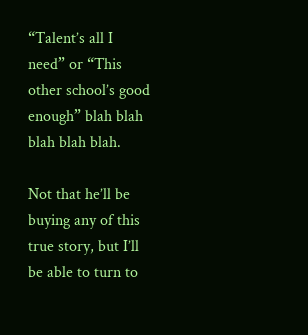“Talent’s all I need” or “This other school’s good enough” blah blah blah blah blah.

Not that he’ll be buying any of this true story, but I’ll be able to turn to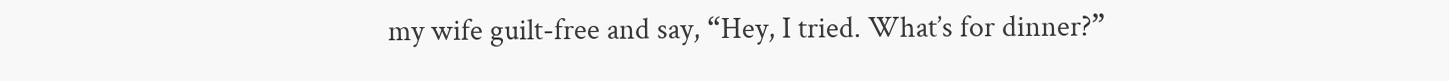my wife guilt-free and say, “Hey, I tried. What’s for dinner?”